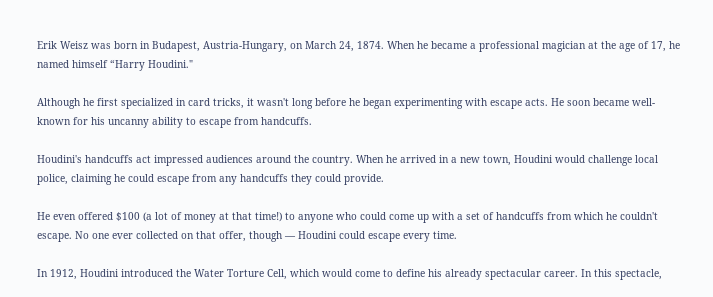Erik Weisz was born in Budapest, Austria-Hungary, on March 24, 1874. When he became a professional magician at the age of 17, he named himself “Harry Houdini."

Although he first specialized in card tricks, it wasn't long before he began experimenting with escape acts. He soon became well-known for his uncanny ability to escape from handcuffs.

Houdini's handcuffs act impressed audiences around the country. When he arrived in a new town, Houdini would challenge local police, claiming he could escape from any handcuffs they could provide.

He even offered $100 (a lot of money at that time!) to anyone who could come up with a set of handcuffs from which he couldn't escape. No one ever collected on that offer, though — Houdini could escape every time.

In 1912, Houdini introduced the Water Torture Cell, which would come to define his already spectacular career. In this spectacle,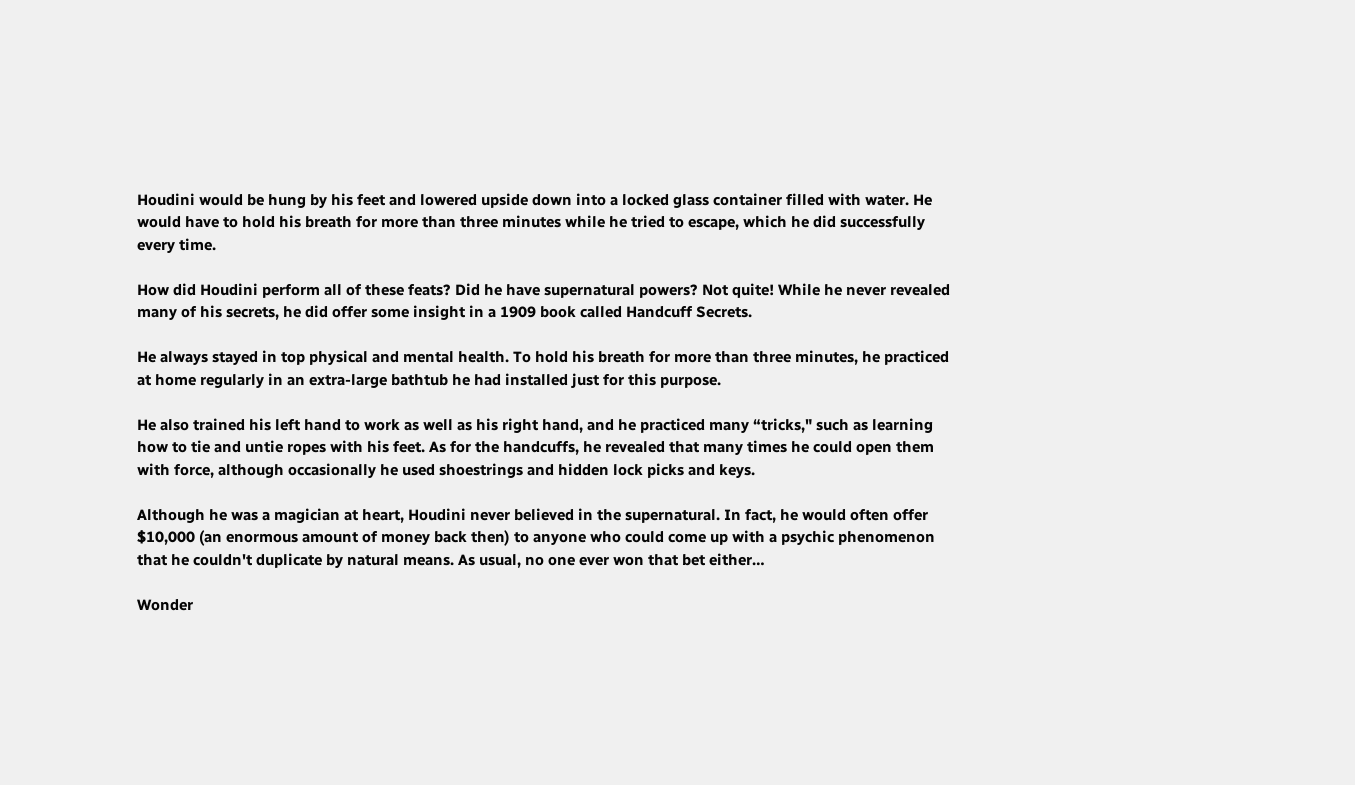Houdini would be hung by his feet and lowered upside down into a locked glass container filled with water. He would have to hold his breath for more than three minutes while he tried to escape, which he did successfully every time.

How did Houdini perform all of these feats? Did he have supernatural powers? Not quite! While he never revealed many of his secrets, he did offer some insight in a 1909 book called Handcuff Secrets.

He always stayed in top physical and mental health. To hold his breath for more than three minutes, he practiced at home regularly in an extra-large bathtub he had installed just for this purpose.

He also trained his left hand to work as well as his right hand, and he practiced many “tricks," such as learning how to tie and untie ropes with his feet. As for the handcuffs, he revealed that many times he could open them with force, although occasionally he used shoestrings and hidden lock picks and keys.

Although he was a magician at heart, Houdini never believed in the supernatural. In fact, he would often offer $10,000 (an enormous amount of money back then) to anyone who could come up with a psychic phenomenon that he couldn't duplicate by natural means. As usual, no one ever won that bet either…

Wonder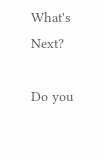What's Next?

Do you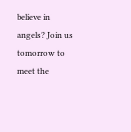believe in angels? Join us tomorrow to meet the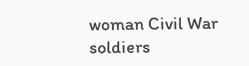woman Civil War soldiers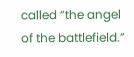called “the angel of the battlefield.”